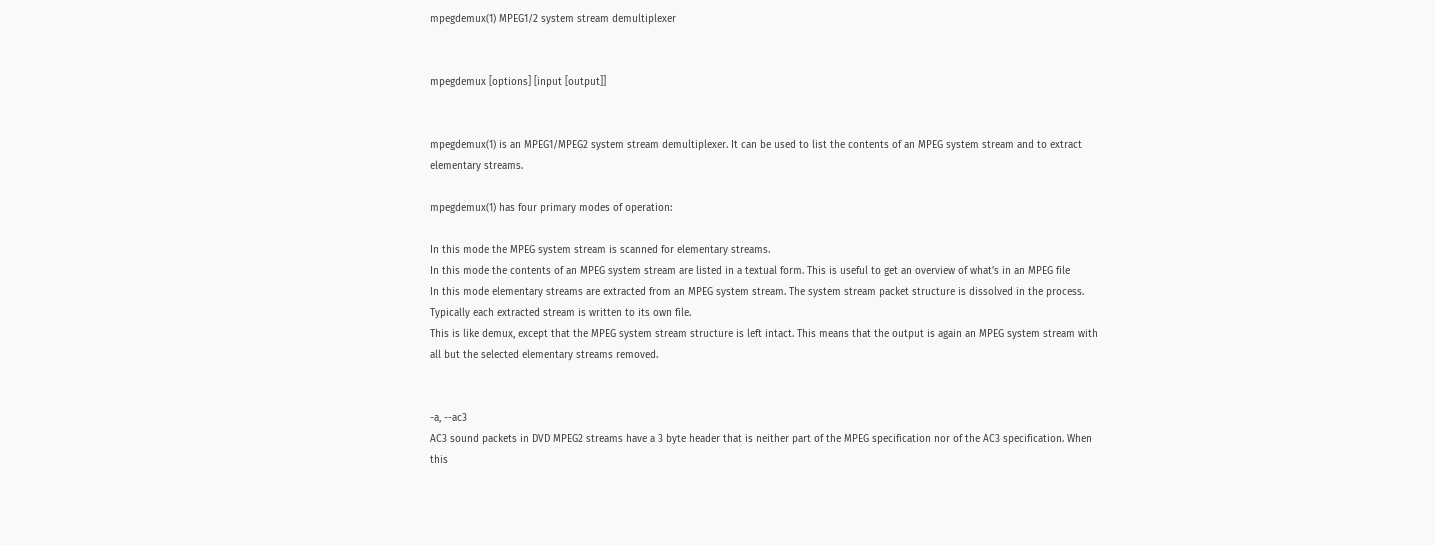mpegdemux(1) MPEG1/2 system stream demultiplexer


mpegdemux [options] [input [output]]


mpegdemux(1) is an MPEG1/MPEG2 system stream demultiplexer. It can be used to list the contents of an MPEG system stream and to extract elementary streams.

mpegdemux(1) has four primary modes of operation:

In this mode the MPEG system stream is scanned for elementary streams.
In this mode the contents of an MPEG system stream are listed in a textual form. This is useful to get an overview of what's in an MPEG file
In this mode elementary streams are extracted from an MPEG system stream. The system stream packet structure is dissolved in the process. Typically each extracted stream is written to its own file.
This is like demux, except that the MPEG system stream structure is left intact. This means that the output is again an MPEG system stream with all but the selected elementary streams removed.


-a, --ac3
AC3 sound packets in DVD MPEG2 streams have a 3 byte header that is neither part of the MPEG specification nor of the AC3 specification. When this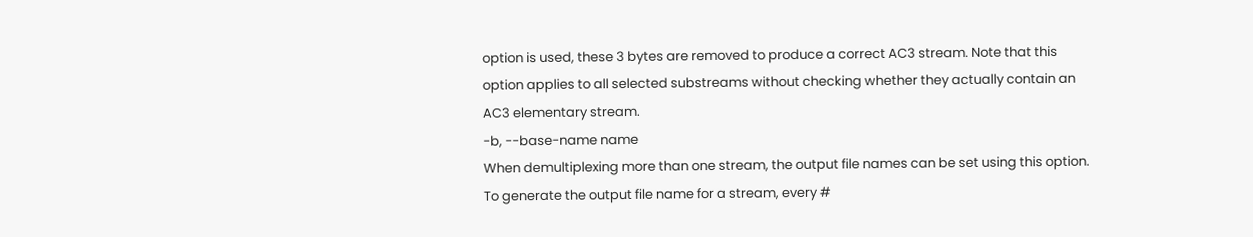option is used, these 3 bytes are removed to produce a correct AC3 stream. Note that this option applies to all selected substreams without checking whether they actually contain an AC3 elementary stream.
-b, --base-name name
When demultiplexing more than one stream, the output file names can be set using this option. To generate the output file name for a stream, every #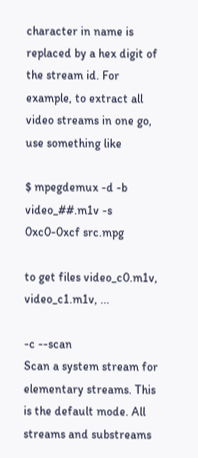character in name is replaced by a hex digit of the stream id. For example, to extract all video streams in one go, use something like

$ mpegdemux -d -b video_##.m1v -s 0xc0-0xcf src.mpg

to get files video_c0.m1v, video_c1.m1v, ...

-c --scan
Scan a system stream for elementary streams. This is the default mode. All streams and substreams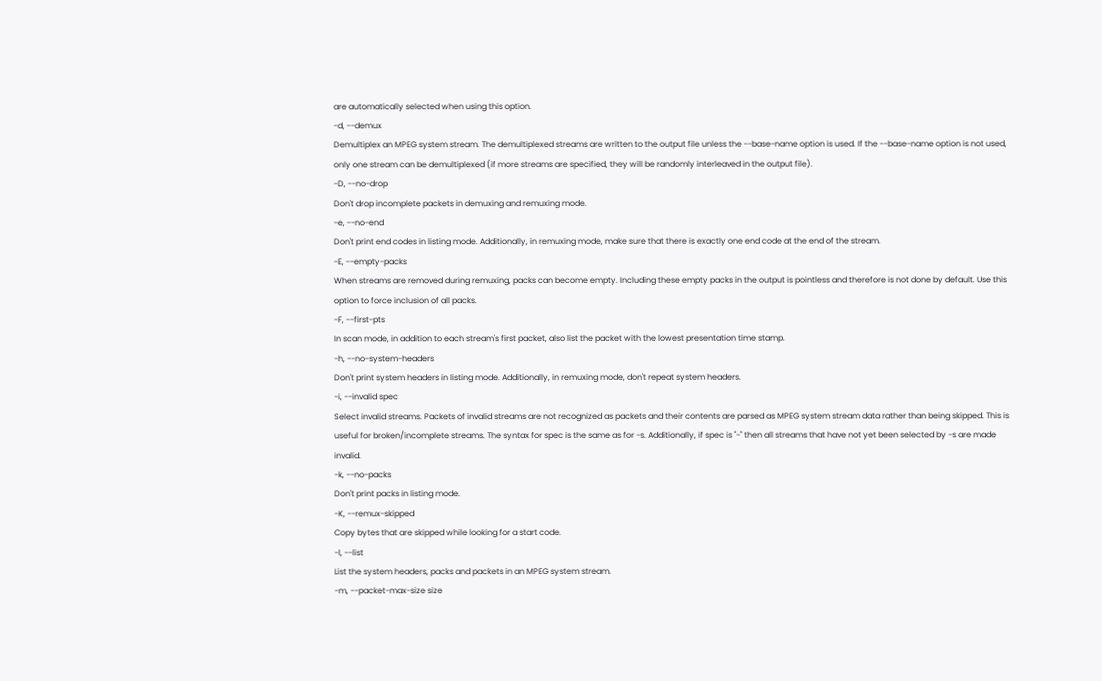are automatically selected when using this option.
-d, --demux
Demultiplex an MPEG system stream. The demultiplexed streams are written to the output file unless the --base-name option is used. If the --base-name option is not used, only one stream can be demultiplexed (if more streams are specified, they will be randomly interleaved in the output file).
-D, --no-drop
Don't drop incomplete packets in demuxing and remuxing mode.
-e, --no-end
Don't print end codes in listing mode. Additionally, in remuxing mode, make sure that there is exactly one end code at the end of the stream.
-E, --empty-packs
When streams are removed during remuxing, packs can become empty. Including these empty packs in the output is pointless and therefore is not done by default. Use this option to force inclusion of all packs.
-F, --first-pts
In scan mode, in addition to each stream's first packet, also list the packet with the lowest presentation time stamp.
-h, --no-system-headers
Don't print system headers in listing mode. Additionally, in remuxing mode, don't repeat system headers.
-i, --invalid spec
Select invalid streams. Packets of invalid streams are not recognized as packets and their contents are parsed as MPEG system stream data rather than being skipped. This is useful for broken/incomplete streams. The syntax for spec is the same as for -s. Additionally, if spec is "-" then all streams that have not yet been selected by -s are made invalid.
-k, --no-packs
Don't print packs in listing mode.
-K, --remux-skipped
Copy bytes that are skipped while looking for a start code.
-l, --list
List the system headers, packs and packets in an MPEG system stream.
-m, --packet-max-size size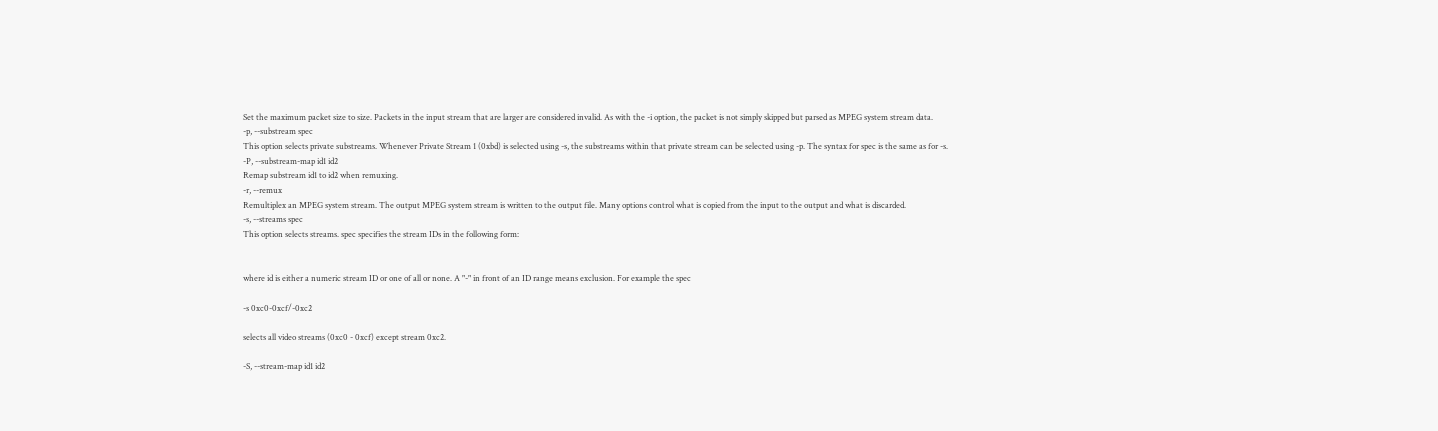Set the maximum packet size to size. Packets in the input stream that are larger are considered invalid. As with the -i option, the packet is not simply skipped but parsed as MPEG system stream data.
-p, --substream spec
This option selects private substreams. Whenever Private Stream 1 (0xbd) is selected using -s, the substreams within that private stream can be selected using -p. The syntax for spec is the same as for -s.
-P, --substream-map id1 id2
Remap substream id1 to id2 when remuxing.
-r, --remux
Remultiplex an MPEG system stream. The output MPEG system stream is written to the output file. Many options control what is copied from the input to the output and what is discarded.
-s, --streams spec
This option selects streams. spec specifies the stream IDs in the following form:


where id is either a numeric stream ID or one of all or none. A "-" in front of an ID range means exclusion. For example the spec

-s 0xc0-0xcf/-0xc2

selects all video streams (0xc0 - 0xcf) except stream 0xc2.

-S, --stream-map id1 id2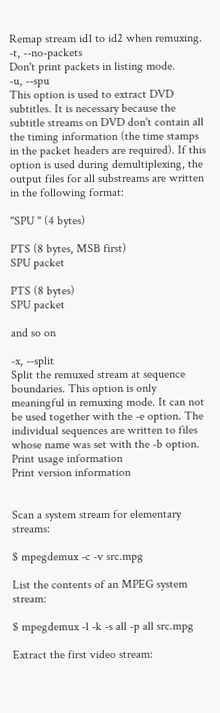Remap stream id1 to id2 when remuxing.
-t, --no-packets
Don't print packets in listing mode.
-u, --spu
This option is used to extract DVD subtitles. It is necessary because the subtitle streams on DVD don't contain all the timing information (the time stamps in the packet headers are required). If this option is used during demultiplexing, the output files for all substreams are written in the following format:

"SPU " (4 bytes)

PTS (8 bytes, MSB first)
SPU packet

PTS (8 bytes)
SPU packet

and so on

-x, --split
Split the remuxed stream at sequence boundaries. This option is only meaningful in remuxing mode. It can not be used together with the -e option. The individual sequences are written to files whose name was set with the -b option.
Print usage information
Print version information


Scan a system stream for elementary streams:

$ mpegdemux -c -v src.mpg

List the contents of an MPEG system stream:

$ mpegdemux -l -k -s all -p all src.mpg

Extract the first video stream: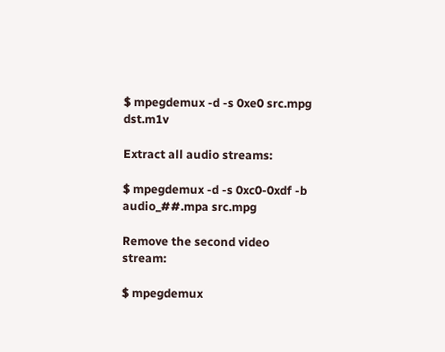$ mpegdemux -d -s 0xe0 src.mpg dst.m1v

Extract all audio streams:

$ mpegdemux -d -s 0xc0-0xdf -b audio_##.mpa src.mpg

Remove the second video stream:

$ mpegdemux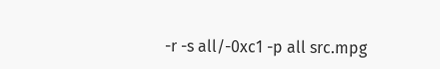-r -s all/-0xc1 -p all src.mpg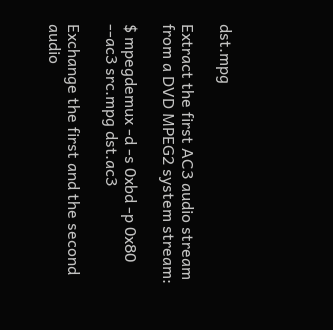dst.mpg

Extract the first AC3 audio stream from a DVD MPEG2 system stream:

$ mpegdemux -d -s 0xbd -p 0x80 --ac3 src.mpg dst.ac3

Exchange the first and the second audio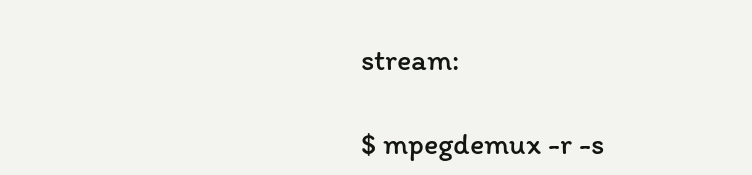stream:

$ mpegdemux -r -s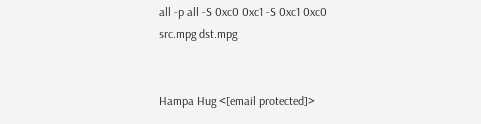all -p all -S 0xc0 0xc1 -S 0xc1 0xc0 src.mpg dst.mpg


Hampa Hug <[email protected]>